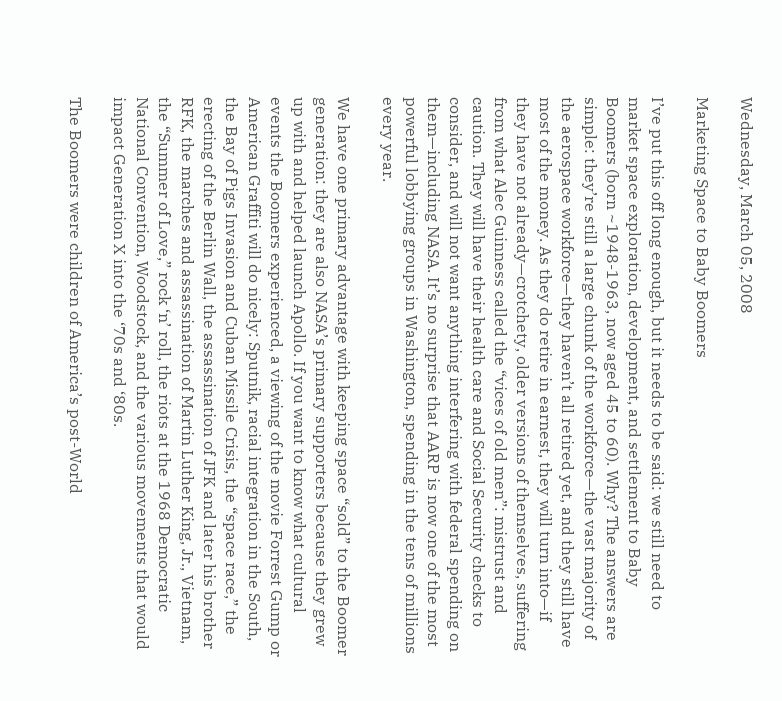Wednesday, March 05, 2008

Marketing Space to Baby Boomers

I’ve put this off long enough, but it needs to be said: we still need to market space exploration, development, and settlement to Baby Boomers (born ~1948-1963, now aged 45 to 60). Why? The answers are simple: they’re still a large chunk of the workforce—the vast majority of the aerospace workforce—they haven’t all retired yet, and they still have most of the money. As they do retire in earnest, they will turn into—if they have not already—crotchety, older versions of themselves, suffering from what Alec Guinness called the “vices of old men”: mistrust and caution. They will have their health care and Social Security checks to consider, and will not want anything interfering with federal spending on them—including NASA. It’s no surprise that AARP is now one of the most powerful lobbying groups in Washington, spending in the tens of millions every year.

We have one primary advantage with keeping space “sold” to the Boomer generation: they are also NASA’s primary supporters because they grew up with and helped launch Apollo. If you want to know what cultural events the Boomers experienced, a viewing of the movie Forrest Gump or American Graffiti will do nicely: Sputnik, racial integration in the South, the Bay of Pigs Invasion and Cuban Missile Crisis, the “space race,” the erecting of the Berlin Wall, the assassination of JFK and later his brother RFK, the marches and assassination of Martin Luther King, Jr., Vietnam, the “Summer of Love,” rock ‘n’ roll, the riots at the 1968 Democratic National Convention, Woodstock, and the various movements that would impact Generation X into the ‘70s and ‘80s.

The Boomers were children of America’s post-World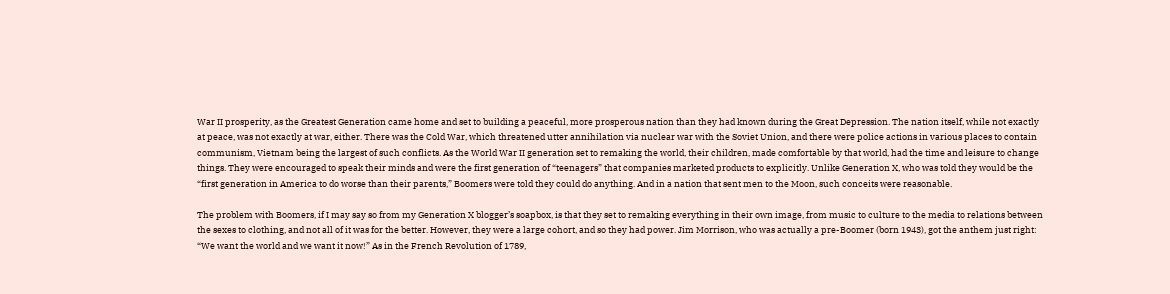War II prosperity, as the Greatest Generation came home and set to building a peaceful, more prosperous nation than they had known during the Great Depression. The nation itself, while not exactly at peace, was not exactly at war, either. There was the Cold War, which threatened utter annihilation via nuclear war with the Soviet Union, and there were police actions in various places to contain communism, Vietnam being the largest of such conflicts. As the World War II generation set to remaking the world, their children, made comfortable by that world, had the time and leisure to change things. They were encouraged to speak their minds and were the first generation of “teenagers” that companies marketed products to explicitly. Unlike Generation X, who was told they would be the “first generation in America to do worse than their parents,” Boomers were told they could do anything. And in a nation that sent men to the Moon, such conceits were reasonable.

The problem with Boomers, if I may say so from my Generation X blogger’s soapbox, is that they set to remaking everything in their own image, from music to culture to the media to relations between the sexes to clothing, and not all of it was for the better. However, they were a large cohort, and so they had power. Jim Morrison, who was actually a pre-Boomer (born 1943), got the anthem just right: “We want the world and we want it now!” As in the French Revolution of 1789,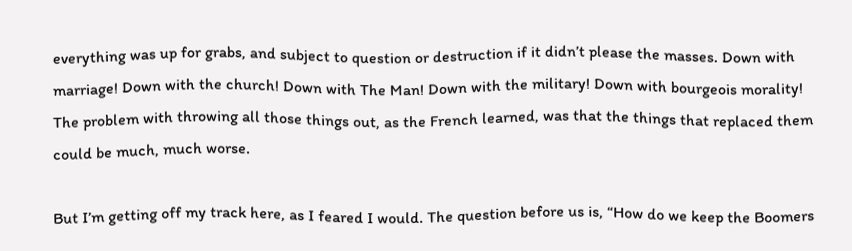everything was up for grabs, and subject to question or destruction if it didn’t please the masses. Down with marriage! Down with the church! Down with The Man! Down with the military! Down with bourgeois morality! The problem with throwing all those things out, as the French learned, was that the things that replaced them could be much, much worse.

But I’m getting off my track here, as I feared I would. The question before us is, “How do we keep the Boomers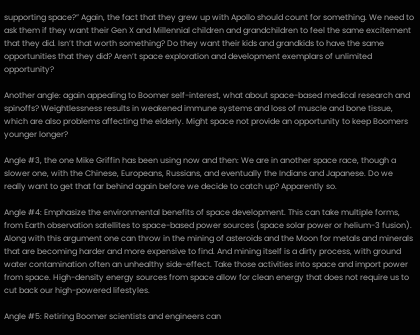supporting space?” Again, the fact that they grew up with Apollo should count for something. We need to ask them if they want their Gen X and Millennial children and grandchildren to feel the same excitement that they did. Isn’t that worth something? Do they want their kids and grandkids to have the same opportunities that they did? Aren’t space exploration and development exemplars of unlimited opportunity?

Another angle: again appealing to Boomer self-interest, what about space-based medical research and spinoffs? Weightlessness results in weakened immune systems and loss of muscle and bone tissue, which are also problems affecting the elderly. Might space not provide an opportunity to keep Boomers younger longer?

Angle #3, the one Mike Griffin has been using now and then: We are in another space race, though a slower one, with the Chinese, Europeans, Russians, and eventually the Indians and Japanese. Do we really want to get that far behind again before we decide to catch up? Apparently so.

Angle #4: Emphasize the environmental benefits of space development. This can take multiple forms, from Earth observation satellites to space-based power sources (space solar power or helium-3 fusion). Along with this argument one can throw in the mining of asteroids and the Moon for metals and minerals that are becoming harder and more expensive to find. And mining itself is a dirty process, with ground water contamination often an unhealthy side-effect. Take those activities into space and import power from space. High-density energy sources from space allow for clean energy that does not require us to cut back our high-powered lifestyles.

Angle #5: Retiring Boomer scientists and engineers can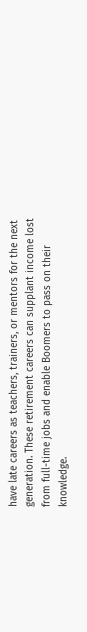have late careers as teachers, trainers, or mentors for the next generation. These retirement careers can supplant income lost from full-time jobs and enable Boomers to pass on their knowledge.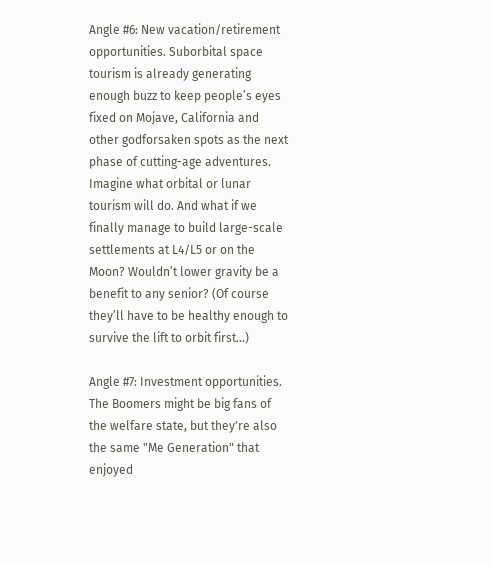Angle #6: New vacation/retirement opportunities. Suborbital space tourism is already generating enough buzz to keep people’s eyes fixed on Mojave, California and other godforsaken spots as the next phase of cutting-age adventures. Imagine what orbital or lunar tourism will do. And what if we finally manage to build large-scale settlements at L4/L5 or on the Moon? Wouldn’t lower gravity be a benefit to any senior? (Of course they’ll have to be healthy enough to survive the lift to orbit first…)

Angle #7: Investment opportunities. The Boomers might be big fans of the welfare state, but they're also the same "Me Generation" that enjoyed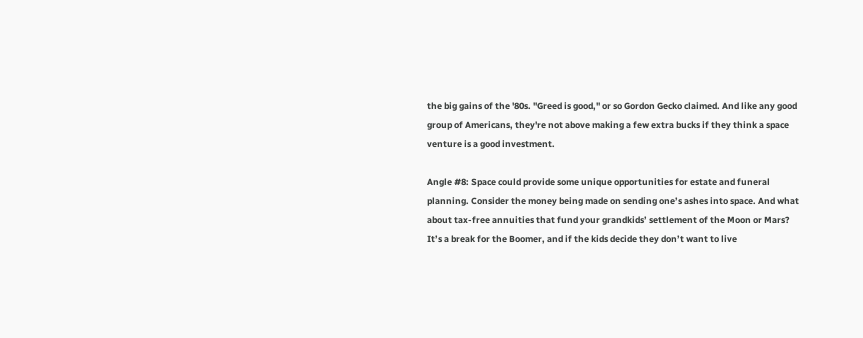the big gains of the '80s. "Greed is good," or so Gordon Gecko claimed. And like any good group of Americans, they're not above making a few extra bucks if they think a space venture is a good investment.

Angle #8: Space could provide some unique opportunities for estate and funeral planning. Consider the money being made on sending one’s ashes into space. And what about tax-free annuities that fund your grandkids’ settlement of the Moon or Mars? It’s a break for the Boomer, and if the kids decide they don’t want to live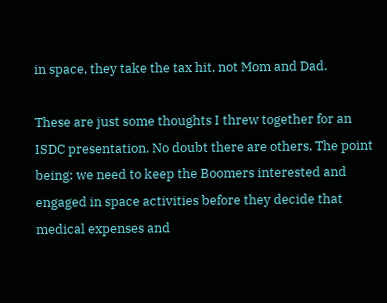in space, they take the tax hit, not Mom and Dad.

These are just some thoughts I threw together for an ISDC presentation. No doubt there are others. The point being: we need to keep the Boomers interested and engaged in space activities before they decide that medical expenses and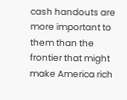cash handouts are more important to them than the frontier that might make America rich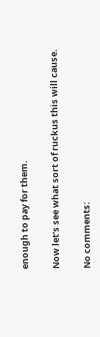enough to pay for them.

Now let’s see what sort of ruckus this will cause.

No comments: